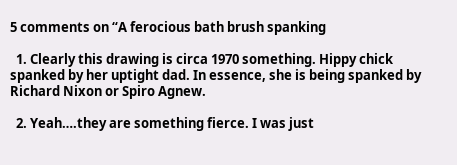5 comments on “A ferocious bath brush spanking

  1. Clearly this drawing is circa 1970 something. Hippy chick spanked by her uptight dad. In essence, she is being spanked by Richard Nixon or Spiro Agnew.

  2. Yeah….they are something fierce. I was just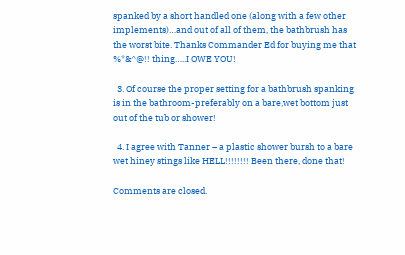spanked by a short handled one (along with a few other implements)…and out of all of them, the bathbrush has the worst bite. Thanks Commander Ed for buying me that %*&^@!! thing…..I OWE YOU!

  3. Of course the proper setting for a bathbrush spanking is in the bathroom-preferably on a bare,wet bottom just out of the tub or shower!

  4. I agree with Tanner – a plastic shower bursh to a bare wet hiney stings like HELL!!!!!!!! Been there, done that!

Comments are closed.